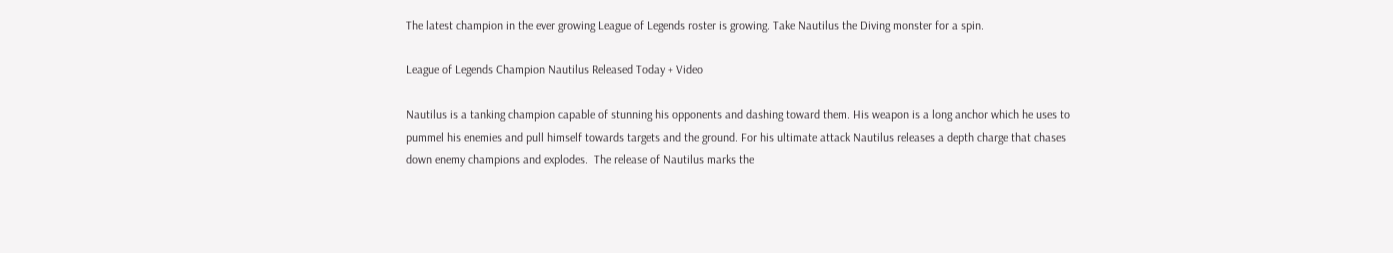The latest champion in the ever growing League of Legends roster is growing. Take Nautilus the Diving monster for a spin.

League of Legends Champion Nautilus Released Today + Video

Nautilus is a tanking champion capable of stunning his opponents and dashing toward them. His weapon is a long anchor which he uses to pummel his enemies and pull himself towards targets and the ground. For his ultimate attack Nautilus releases a depth charge that chases down enemy champions and explodes.  The release of Nautilus marks the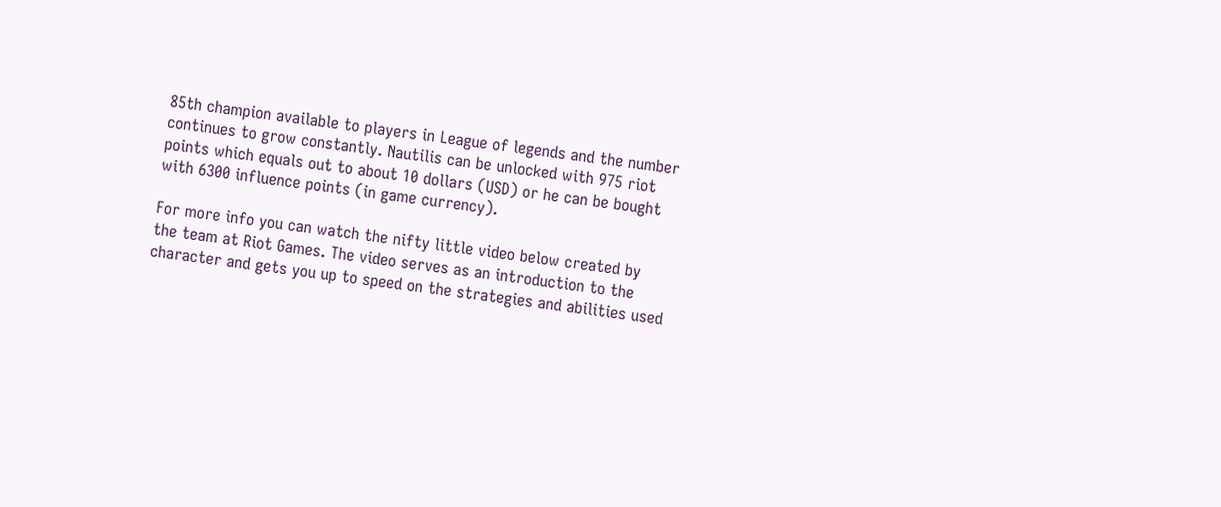85th champion available to players in League of legends and the number continues to grow constantly. Nautilis can be unlocked with 975 riot points which equals out to about 10 dollars (USD) or he can be bought with 6300 influence points (in game currency).

For more info you can watch the nifty little video below created by the team at Riot Games. The video serves as an introduction to the character and gets you up to speed on the strategies and abilities used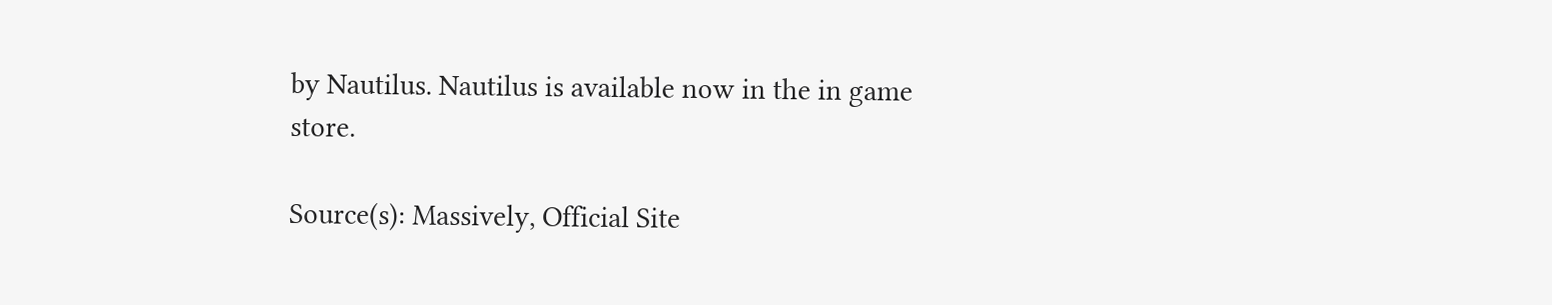by Nautilus. Nautilus is available now in the in game store.

Source(s): Massively, Official Site